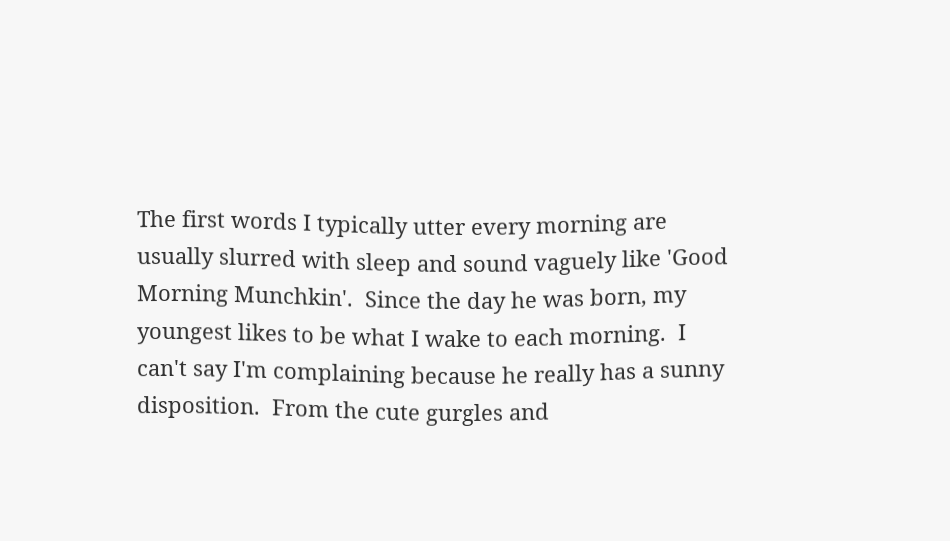The first words I typically utter every morning are usually slurred with sleep and sound vaguely like 'Good Morning Munchkin'.  Since the day he was born, my youngest likes to be what I wake to each morning.  I can't say I'm complaining because he really has a sunny disposition.  From the cute gurgles and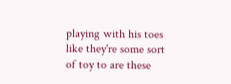playing with his toes like they're some sort of toy to are these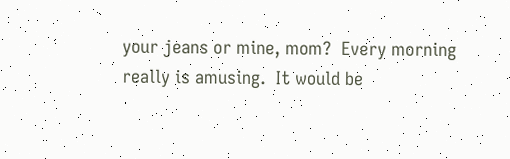your jeans or mine, mom?  Every morning really is amusing.  It would be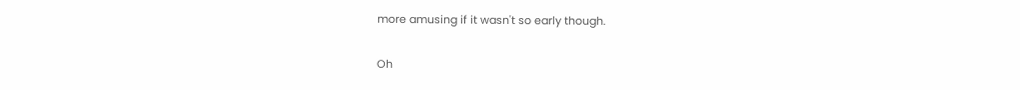more amusing if it wasn't so early though.

Oh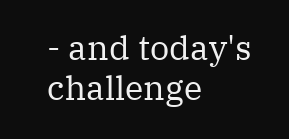- and today's challenge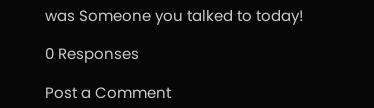was Someone you talked to today!

0 Responses

Post a Comment